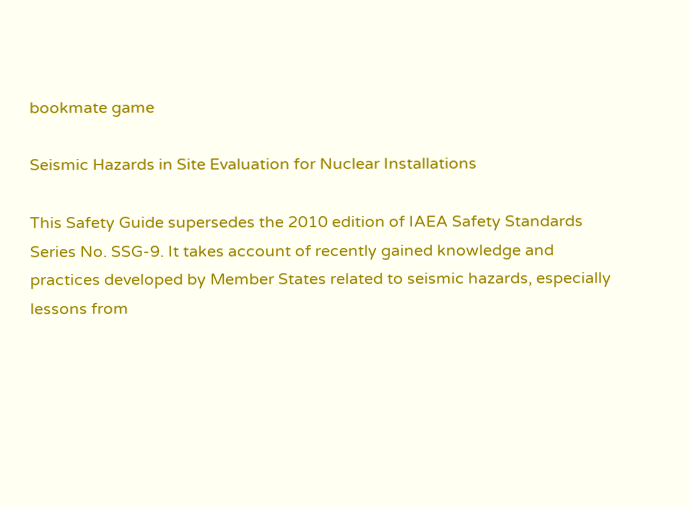bookmate game

Seismic Hazards in Site Evaluation for Nuclear Installations

This Safety Guide supersedes the 2010 edition of IAEA Safety Standards Series No. SSG-9. It takes account of recently gained knowledge and practices developed by Member States related to seismic hazards, especially lessons from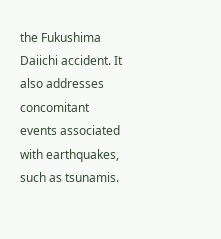the Fukushima Daiichi accident. It also addresses concomitant events associated with earthquakes, such as tsunamis.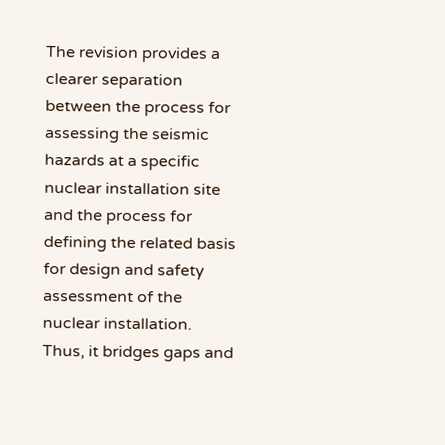The revision provides a clearer separation between the process for assessing the seismic hazards at a specific nuclear installation site and the process for defining the related basis for design and safety assessment of the nuclear installation. Thus, it bridges gaps and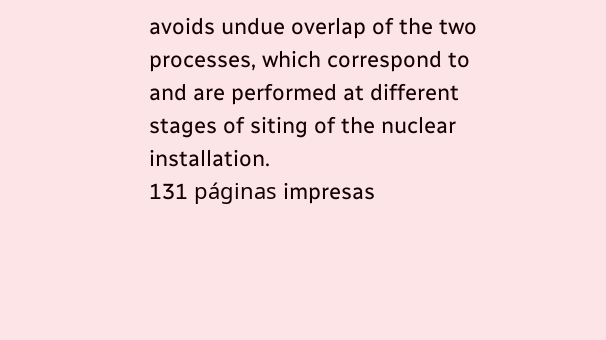avoids undue overlap of the two processes, which correspond to and are performed at different stages of siting of the nuclear installation.
131 páginas impresas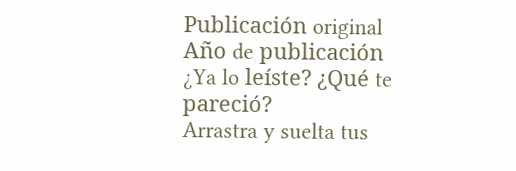Publicación original
Año de publicación
¿Ya lo leíste? ¿Qué te pareció?
Arrastra y suelta tus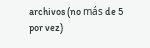archivos (no más de 5 por vez)